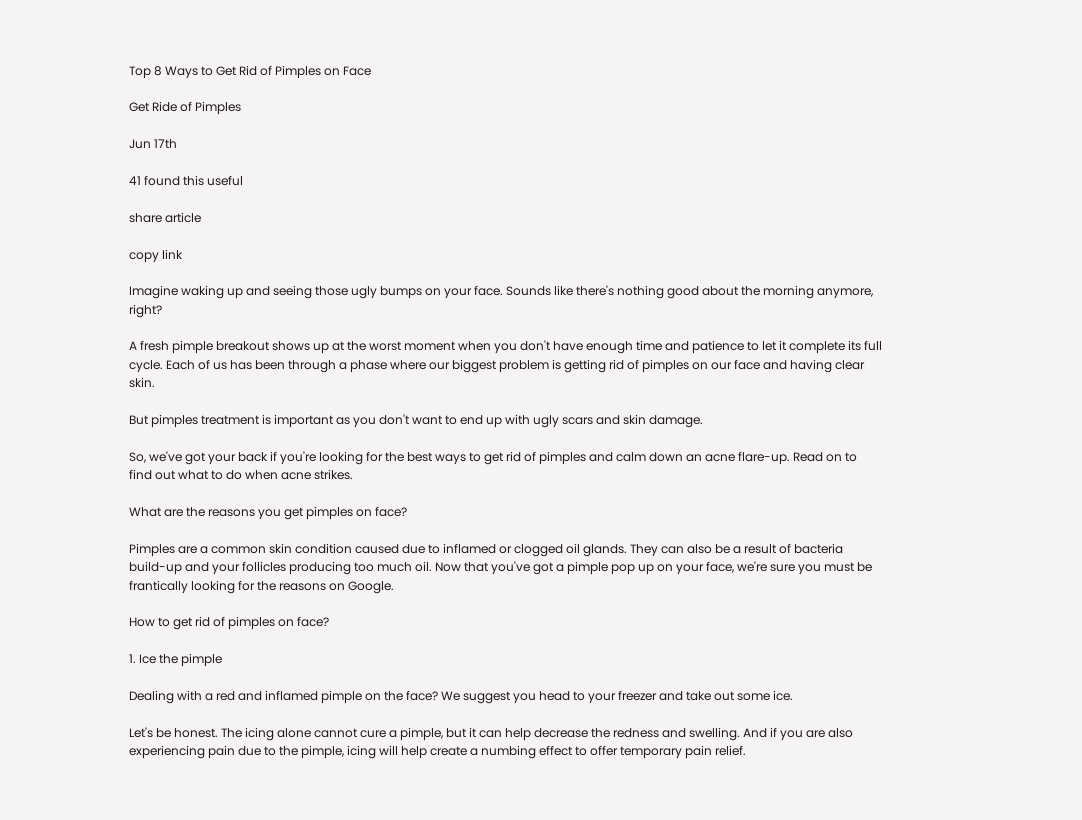Top 8 Ways to Get Rid of Pimples on Face

Get Ride of Pimples

Jun 17th

41 found this useful

share article

copy link

Imagine waking up and seeing those ugly bumps on your face. Sounds like there's nothing good about the morning anymore, right?

A fresh pimple breakout shows up at the worst moment when you don't have enough time and patience to let it complete its full cycle. Each of us has been through a phase where our biggest problem is getting rid of pimples on our face and having clear skin.

But pimples treatment is important as you don't want to end up with ugly scars and skin damage.

So, we've got your back if you're looking for the best ways to get rid of pimples and calm down an acne flare-up. Read on to find out what to do when acne strikes.

What are the reasons you get pimples on face?

Pimples are a common skin condition caused due to inflamed or clogged oil glands. They can also be a result of bacteria build-up and your follicles producing too much oil. Now that you've got a pimple pop up on your face, we're sure you must be frantically looking for the reasons on Google.

How to get rid of pimples on face?

1. Ice the pimple

Dealing with a red and inflamed pimple on the face? We suggest you head to your freezer and take out some ice.

Let's be honest. The icing alone cannot cure a pimple, but it can help decrease the redness and swelling. And if you are also experiencing pain due to the pimple, icing will help create a numbing effect to offer temporary pain relief.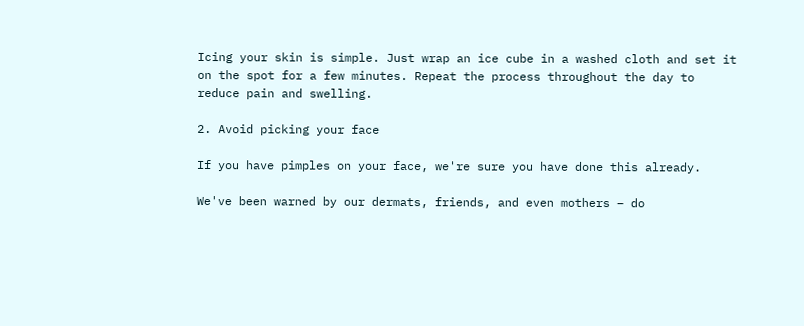Icing your skin is simple. Just wrap an ice cube in a washed cloth and set it on the spot for a few minutes. Repeat the process throughout the day to reduce pain and swelling.

2. Avoid picking your face

If you have pimples on your face, we're sure you have done this already.

We've been warned by our dermats, friends, and even mothers – do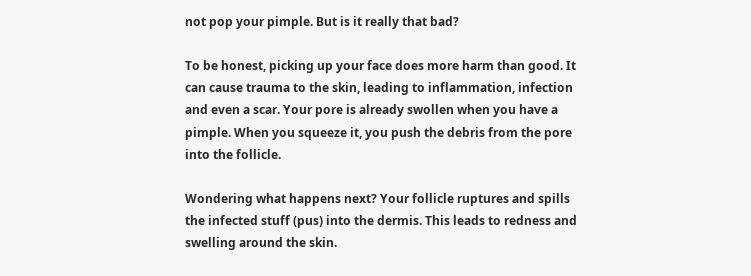not pop your pimple. But is it really that bad?

To be honest, picking up your face does more harm than good. It can cause trauma to the skin, leading to inflammation, infection and even a scar. Your pore is already swollen when you have a pimple. When you squeeze it, you push the debris from the pore into the follicle.

Wondering what happens next? Your follicle ruptures and spills the infected stuff (pus) into the dermis. This leads to redness and swelling around the skin.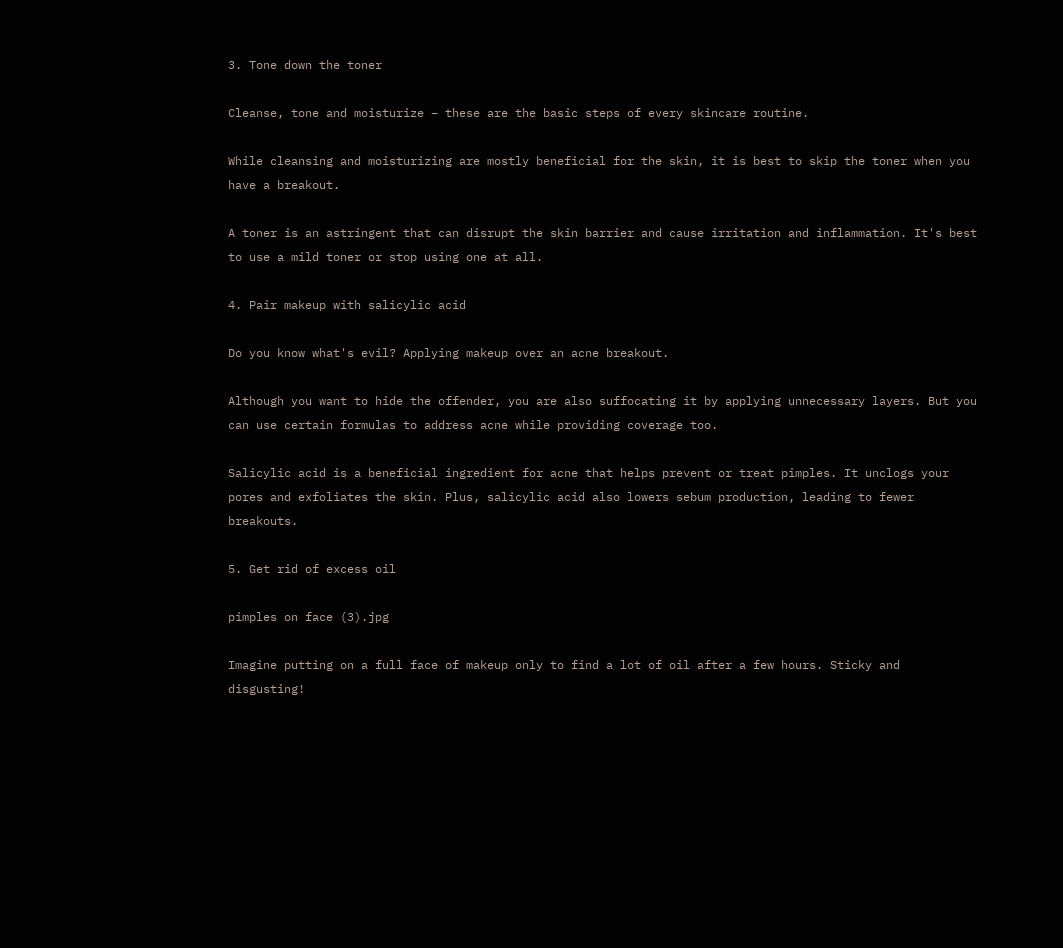3. Tone down the toner

Cleanse, tone and moisturize – these are the basic steps of every skincare routine.

While cleansing and moisturizing are mostly beneficial for the skin, it is best to skip the toner when you have a breakout.

A toner is an astringent that can disrupt the skin barrier and cause irritation and inflammation. It's best to use a mild toner or stop using one at all.

4. Pair makeup with salicylic acid

Do you know what's evil? Applying makeup over an acne breakout.

Although you want to hide the offender, you are also suffocating it by applying unnecessary layers. But you can use certain formulas to address acne while providing coverage too.

Salicylic acid is a beneficial ingredient for acne that helps prevent or treat pimples. It unclogs your pores and exfoliates the skin. Plus, salicylic acid also lowers sebum production, leading to fewer breakouts.

5. Get rid of excess oil

pimples on face (3).jpg

Imagine putting on a full face of makeup only to find a lot of oil after a few hours. Sticky and disgusting!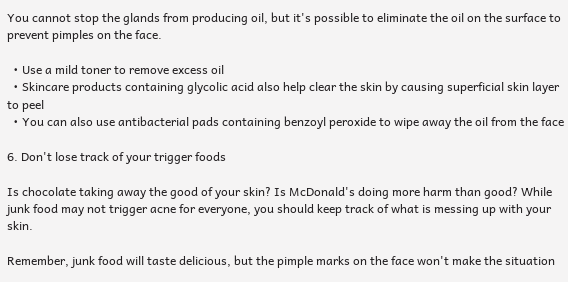You cannot stop the glands from producing oil, but it's possible to eliminate the oil on the surface to prevent pimples on the face.

  • Use a mild toner to remove excess oil
  • Skincare products containing glycolic acid also help clear the skin by causing superficial skin layer to peel
  • You can also use antibacterial pads containing benzoyl peroxide to wipe away the oil from the face

6. Don't lose track of your trigger foods

Is chocolate taking away the good of your skin? Is McDonald's doing more harm than good? While junk food may not trigger acne for everyone, you should keep track of what is messing up with your skin.

Remember, junk food will taste delicious, but the pimple marks on the face won't make the situation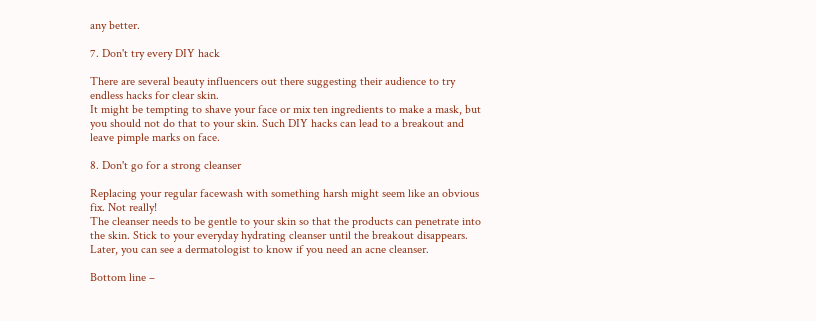any better.

7. Don't try every DIY hack

There are several beauty influencers out there suggesting their audience to try endless hacks for clear skin.
It might be tempting to shave your face or mix ten ingredients to make a mask, but you should not do that to your skin. Such DIY hacks can lead to a breakout and leave pimple marks on face.

8. Don't go for a strong cleanser

Replacing your regular facewash with something harsh might seem like an obvious fix. Not really!
The cleanser needs to be gentle to your skin so that the products can penetrate into the skin. Stick to your everyday hydrating cleanser until the breakout disappears. Later, you can see a dermatologist to know if you need an acne cleanser.

Bottom line –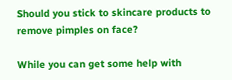Should you stick to skincare products to remove pimples on face?

While you can get some help with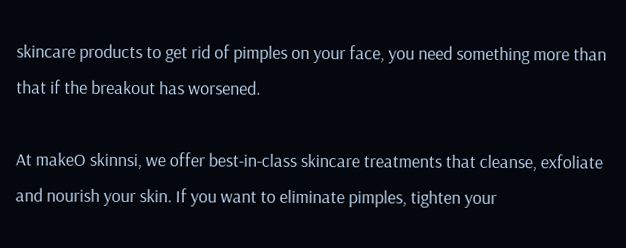skincare products to get rid of pimples on your face, you need something more than that if the breakout has worsened.

At makeO skinnsi, we offer best-in-class skincare treatments that cleanse, exfoliate and nourish your skin. If you want to eliminate pimples, tighten your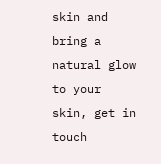skin and bring a natural glow to your skin, get in touch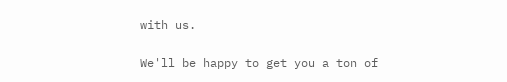with us.

We'll be happy to get you a ton of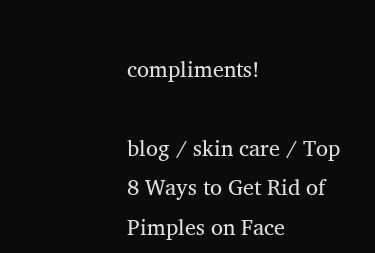compliments!

blog / skin care / Top 8 Ways to Get Rid of Pimples on Face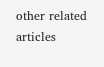other related articles